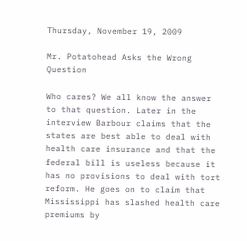Thursday, November 19, 2009

Mr. Potatohead Asks the Wrong Question

Who cares? We all know the answer to that question. Later in the interview Barbour claims that the states are best able to deal with health care insurance and that the federal bill is useless because it has no provisions to deal with tort reform. He goes on to claim that Mississippi has slashed health care premiums by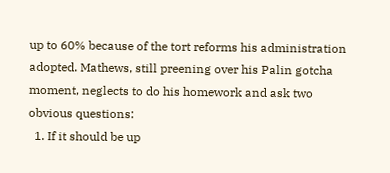up to 60% because of the tort reforms his administration adopted. Mathews, still preening over his Palin gotcha moment, neglects to do his homework and ask two obvious questions:
  1. If it should be up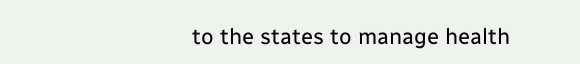to the states to manage health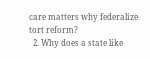care matters why federalize tort reform?
  2. Why does a state like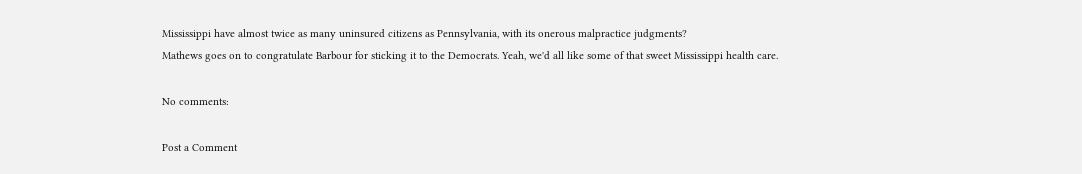Mississippi have almost twice as many uninsured citizens as Pennsylvania, with its onerous malpractice judgments?
Mathews goes on to congratulate Barbour for sticking it to the Democrats. Yeah, we'd all like some of that sweet Mississippi health care.

No comments:

Post a Comment